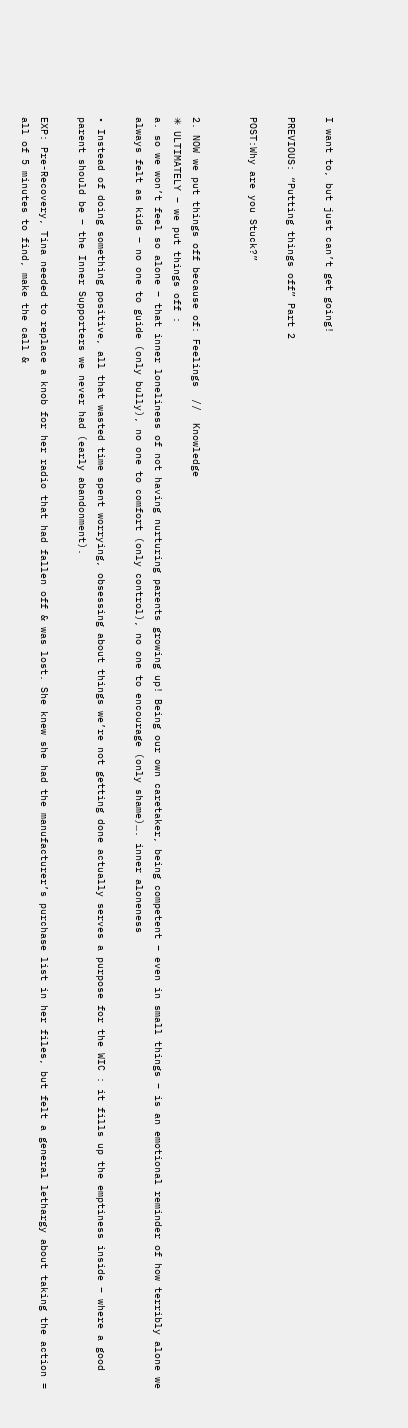I want to, but just can’t get going!

PREVIOUS: “Putting things off” Part 2

POST:Why are you Stuck?”


2. NOW we put things off because of: Feelings  //  Knowledge
✳ ULTIMATELY – we put things off :
a. so we won’t feel so alone – that inner loneliness of not having nurturing parents growing up! Being our own caretaker, being competent – even in small things – is an emotional reminder of how terribly alone we always felt as kids – no one to guide (only bully), no one to comfort (only control), no one to encourage (only shame)…. inner aloneness

• Instead of doing something positive, all that wasted time spent worrying, obsessing about things we’re not getting done actually serves a purpose for the WIC : it fills up the emptiness inside – where a good parent should be – the Inner Supporters we never had (early abandonment).

EXP: Pre-Recovery, Tina needed to replace a knob for her radio that had fallen off & was lost. She knew she had the manufacturer’s purchase list in her files, but felt a general lethargy about taking the action = all of 5 minutes to find, make the call &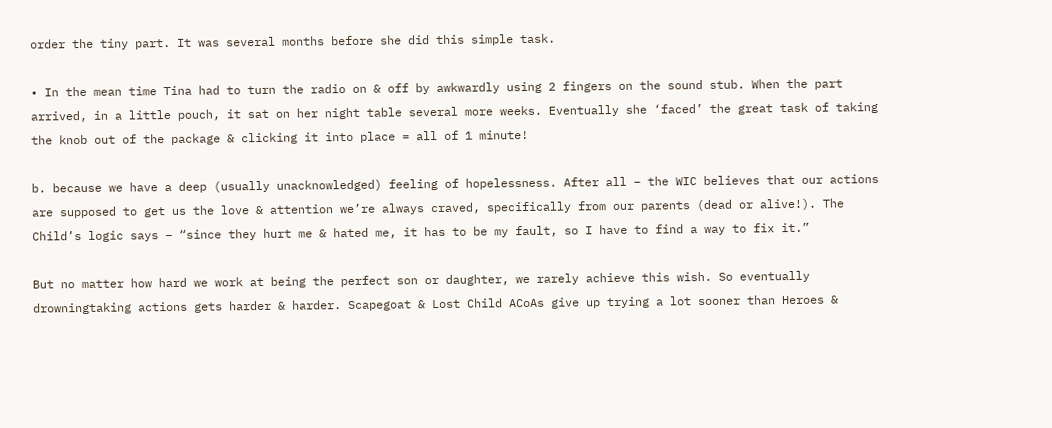order the tiny part. It was several months before she did this simple task.

• In the mean time Tina had to turn the radio on & off by awkwardly using 2 fingers on the sound stub. When the part arrived, in a little pouch, it sat on her night table several more weeks. Eventually she ‘faced’ the great task of taking the knob out of the package & clicking it into place = all of 1 minute!

b. because we have a deep (usually unacknowledged) feeling of hopelessness. After all – the WIC believes that our actions are supposed to get us the love & attention we’re always craved, specifically from our parents (dead or alive!). The Child’s logic says – “since they hurt me & hated me, it has to be my fault, so I have to find a way to fix it.”

But no matter how hard we work at being the perfect son or daughter, we rarely achieve this wish. So eventually drowningtaking actions gets harder & harder. Scapegoat & Lost Child ACoAs give up trying a lot sooner than Heroes &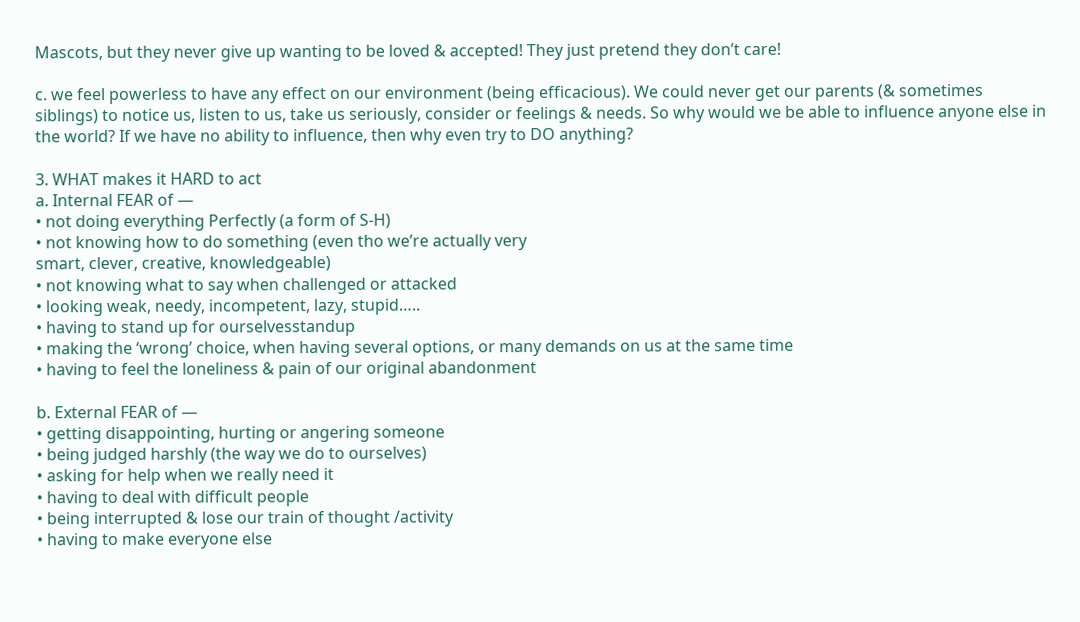Mascots, but they never give up wanting to be loved & accepted! They just pretend they don’t care!

c. we feel powerless to have any effect on our environment (being efficacious). We could never get our parents (& sometimes siblings) to notice us, listen to us, take us seriously, consider or feelings & needs. So why would we be able to influence anyone else in the world? If we have no ability to influence, then why even try to DO anything?

3. WHAT makes it HARD to act
a. Internal FEAR of —
• not doing everything Perfectly (a form of S-H)
• not knowing how to do something (even tho we’re actually very
smart, clever, creative, knowledgeable)
• not knowing what to say when challenged or attacked
• looking weak, needy, incompetent, lazy, stupid…..
• having to stand up for ourselvesstandup
• making the ‘wrong’ choice, when having several options, or many demands on us at the same time
• having to feel the loneliness & pain of our original abandonment

b. External FEAR of —
• getting disappointing, hurting or angering someone
• being judged harshly (the way we do to ourselves)
• asking for help when we really need it
• having to deal with difficult people
• being interrupted & lose our train of thought /activity
• having to make everyone else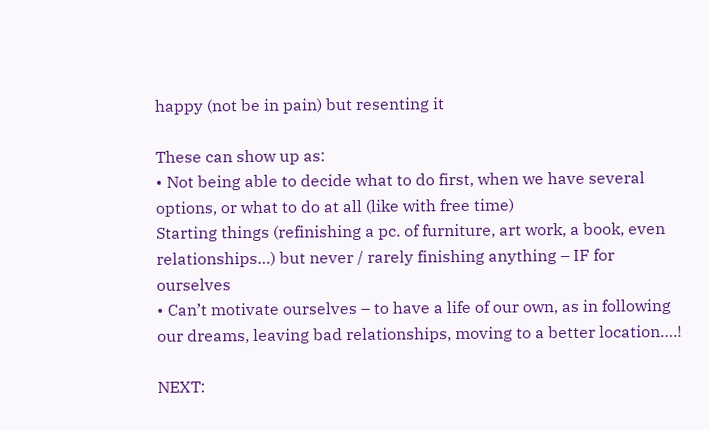happy (not be in pain) but resenting it

These can show up as:
• Not being able to decide what to do first, when we have several options, or what to do at all (like with free time)
Starting things (refinishing a pc. of furniture, art work, a book, even relationships…) but never / rarely finishing anything – IF for ourselves
• Can’t motivate ourselves – to have a life of our own, as in following our dreams, leaving bad relationships, moving to a better location….!

NEXT: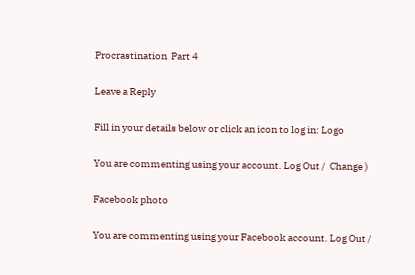Procrastination  Part 4

Leave a Reply

Fill in your details below or click an icon to log in: Logo

You are commenting using your account. Log Out /  Change )

Facebook photo

You are commenting using your Facebook account. Log Out /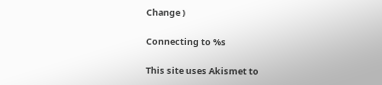Change )

Connecting to %s

This site uses Akismet to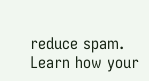reduce spam. Learn how your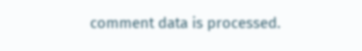comment data is processed.